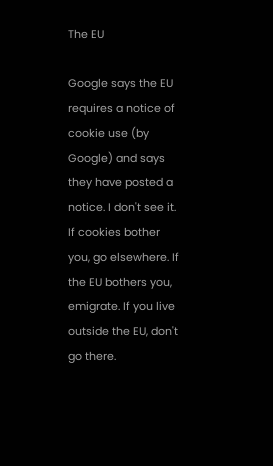The EU

Google says the EU requires a notice of cookie use (by Google) and says they have posted a notice. I don't see it. If cookies bother you, go elsewhere. If the EU bothers you, emigrate. If you live outside the EU, don't go there.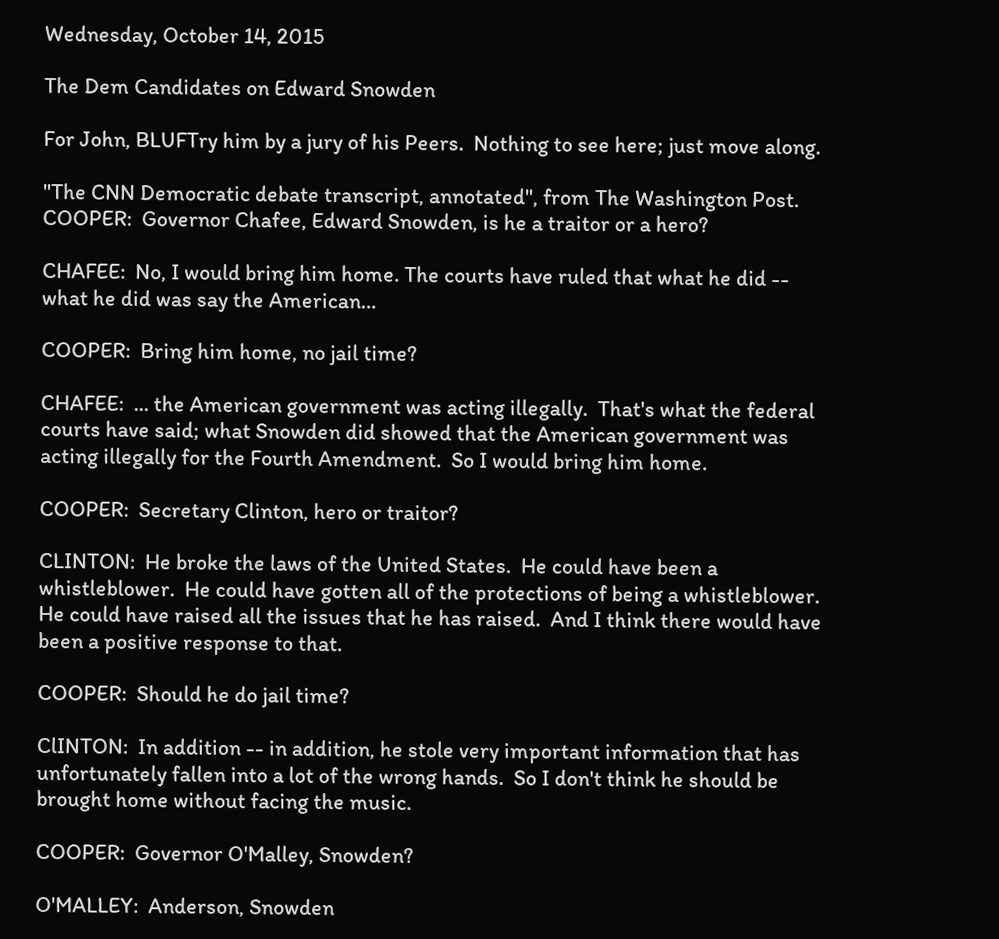Wednesday, October 14, 2015

The Dem Candidates on Edward Snowden

For John, BLUFTry him by a jury of his Peers.  Nothing to see here; just move along.

"The CNN Democratic debate transcript, annotated", from The Washington Post.
COOPER:  Governor Chafee, Edward Snowden, is he a traitor or a hero?

CHAFEE:  No, I would bring him home. The courts have ruled that what he did -- what he did was say the American…

COOPER:  Bring him home, no jail time?

CHAFEE:  ... the American government was acting illegally.  That's what the federal courts have said; what Snowden did showed that the American government was acting illegally for the Fourth Amendment.  So I would bring him home.

COOPER:  Secretary Clinton, hero or traitor?

CLINTON:  He broke the laws of the United States.  He could have been a whistleblower.  He could have gotten all of the protections of being a whistleblower.  He could have raised all the issues that he has raised.  And I think there would have been a positive response to that.

COOPER:  Should he do jail time?

ClINTON:  In addition -- in addition, he stole very important information that has unfortunately fallen into a lot of the wrong hands.  So I don't think he should be brought home without facing the music.

COOPER:  Governor O'Malley, Snowden?

O'MALLEY:  Anderson, Snowden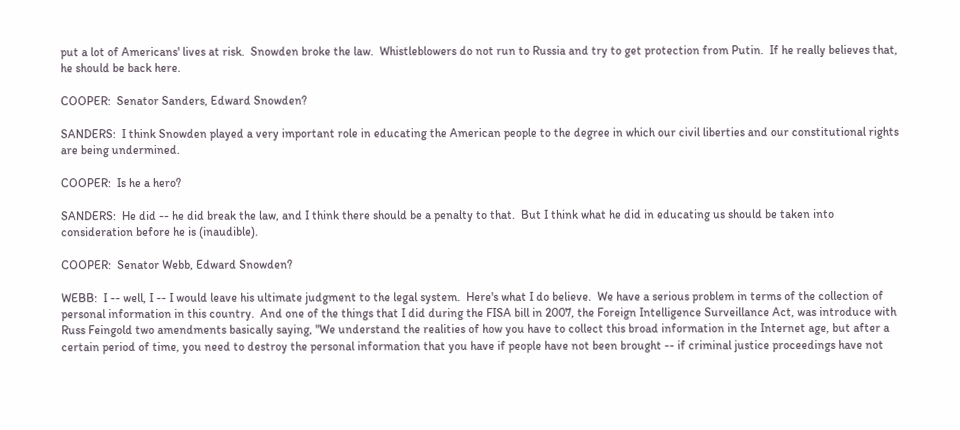put a lot of Americans' lives at risk.  Snowden broke the law.  Whistleblowers do not run to Russia and try to get protection from Putin.  If he really believes that, he should be back here.

COOPER:  Senator Sanders, Edward Snowden?

SANDERS:  I think Snowden played a very important role in educating the American people to the degree in which our civil liberties and our constitutional rights are being undermined.

COOPER:  Is he a hero?

SANDERS:  He did -- he did break the law, and I think there should be a penalty to that.  But I think what he did in educating us should be taken into consideration before he is (inaudible).

COOPER:  Senator Webb, Edward Snowden?

WEBB:  I -- well, I -- I would leave his ultimate judgment to the legal system.  Here's what I do believe.  We have a serious problem in terms of the collection of personal information in this country.  And one of the things that I did during the FISA bill in 2007, the Foreign Intelligence Surveillance Act, was introduce with Russ Feingold two amendments basically saying, "We understand the realities of how you have to collect this broad information in the Internet age, but after a certain period of time, you need to destroy the personal information that you have if people have not been brought -- if criminal justice proceedings have not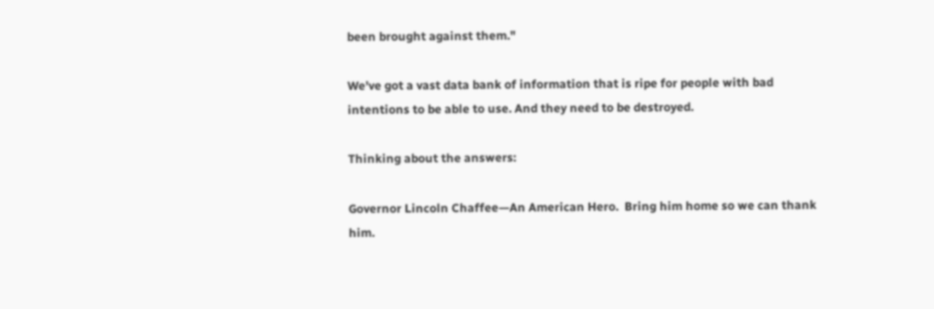been brought against them."

We've got a vast data bank of information that is ripe for people with bad intentions to be able to use. And they need to be destroyed.

Thinking about the answers:

Governor Lincoln Chaffee—An American Hero.  Bring him home so we can thank him.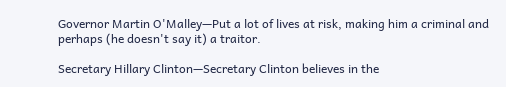Governor Martin O'Malley—Put a lot of lives at risk, making him a criminal and perhaps (he doesn't say it) a traitor.

Secretary Hillary Clinton—Secretary Clinton believes in the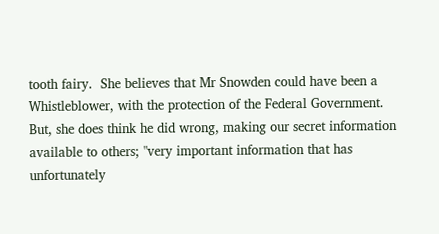tooth fairy.  She believes that Mr Snowden could have been a Whistleblower, with the protection of the Federal Government.  But, she does think he did wrong, making our secret information available to others; "very important information that has unfortunately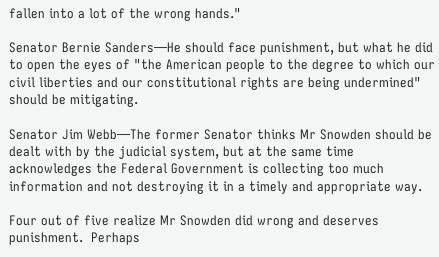fallen into a lot of the wrong hands."

Senator Bernie Sanders—He should face punishment, but what he did to open the eyes of "the American people to the degree to which our civil liberties and our constitutional rights are being undermined" should be mitigating.

Senator Jim Webb—The former Senator thinks Mr Snowden should be dealt with by the judicial system, but at the same time acknowledges the Federal Government is collecting too much information and not destroying it in a timely and appropriate way.

Four out of five realize Mr Snowden did wrong and deserves punishment.  Perhaps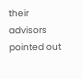their advisors pointed out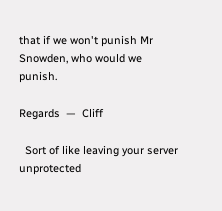that if we won't punish Mr Snowden, who would we punish.

Regards  —  Cliff

  Sort of like leaving your server unprotected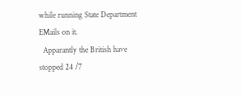while running State Department EMails on it.
  Apparantly the British have stopped 24 /7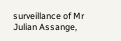surveillance of Mr Julian Assange,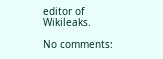editor of Wikileaks.

No comments: